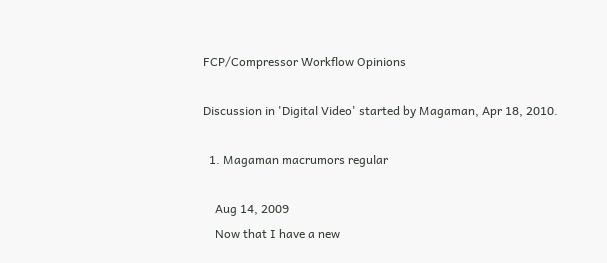FCP/Compressor Workflow Opinions

Discussion in 'Digital Video' started by Magaman, Apr 18, 2010.

  1. Magaman macrumors regular

    Aug 14, 2009
    Now that I have a new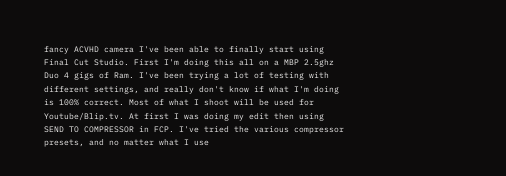fancy ACVHD camera I've been able to finally start using Final Cut Studio. First I'm doing this all on a MBP 2.5ghz Duo 4 gigs of Ram. I've been trying a lot of testing with different settings, and really don't know if what I'm doing is 100% correct. Most of what I shoot will be used for Youtube/Blip.tv. At first I was doing my edit then using SEND TO COMPRESSOR in FCP. I've tried the various compressor presets, and no matter what I use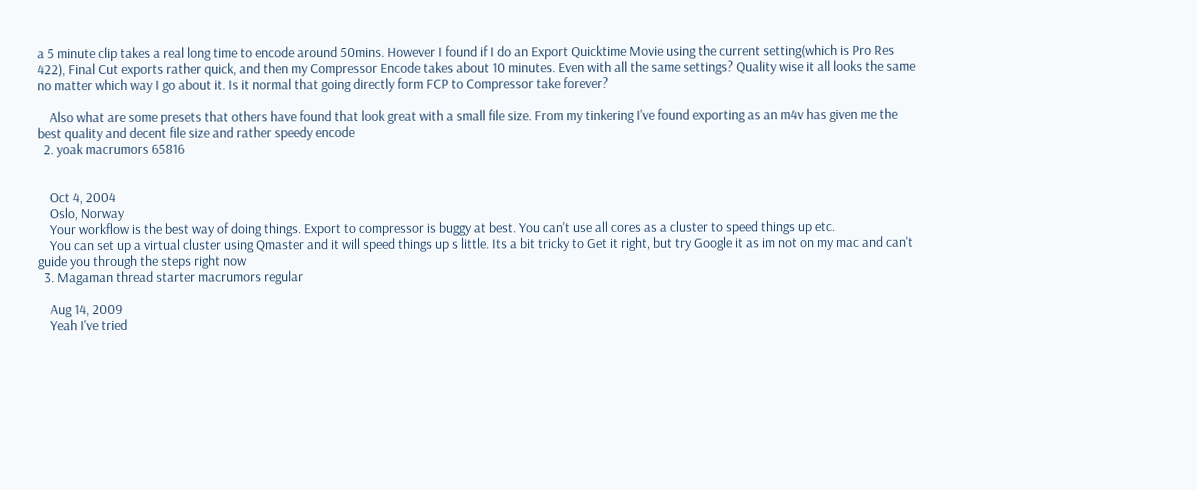a 5 minute clip takes a real long time to encode around 50mins. However I found if I do an Export Quicktime Movie using the current setting(which is Pro Res 422), Final Cut exports rather quick, and then my Compressor Encode takes about 10 minutes. Even with all the same settings? Quality wise it all looks the same no matter which way I go about it. Is it normal that going directly form FCP to Compressor take forever?

    Also what are some presets that others have found that look great with a small file size. From my tinkering I've found exporting as an m4v has given me the best quality and decent file size and rather speedy encode
  2. yoak macrumors 65816


    Oct 4, 2004
    Oslo, Norway
    Your workflow is the best way of doing things. Export to compressor is buggy at best. You can't use all cores as a cluster to speed things up etc.
    You can set up a virtual cluster using Qmaster and it will speed things up s little. Its a bit tricky to Get it right, but try Google it as im not on my mac and can't guide you through the steps right now
  3. Magaman thread starter macrumors regular

    Aug 14, 2009
    Yeah I've tried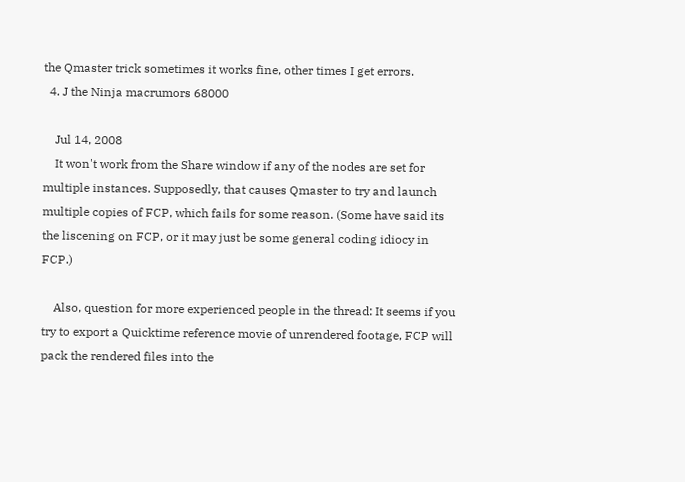the Qmaster trick sometimes it works fine, other times I get errors.
  4. J the Ninja macrumors 68000

    Jul 14, 2008
    It won't work from the Share window if any of the nodes are set for multiple instances. Supposedly, that causes Qmaster to try and launch multiple copies of FCP, which fails for some reason. (Some have said its the liscening on FCP, or it may just be some general coding idiocy in FCP.)

    Also, question for more experienced people in the thread: It seems if you try to export a Quicktime reference movie of unrendered footage, FCP will pack the rendered files into the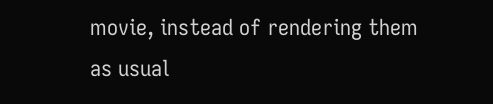movie, instead of rendering them as usual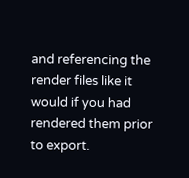and referencing the render files like it would if you had rendered them prior to export.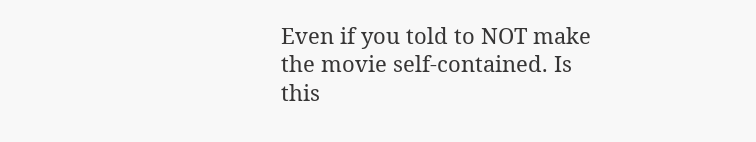Even if you told to NOT make the movie self-contained. Is this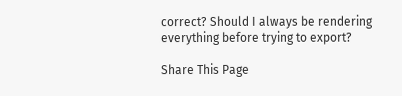correct? Should I always be rendering everything before trying to export?

Share This Page